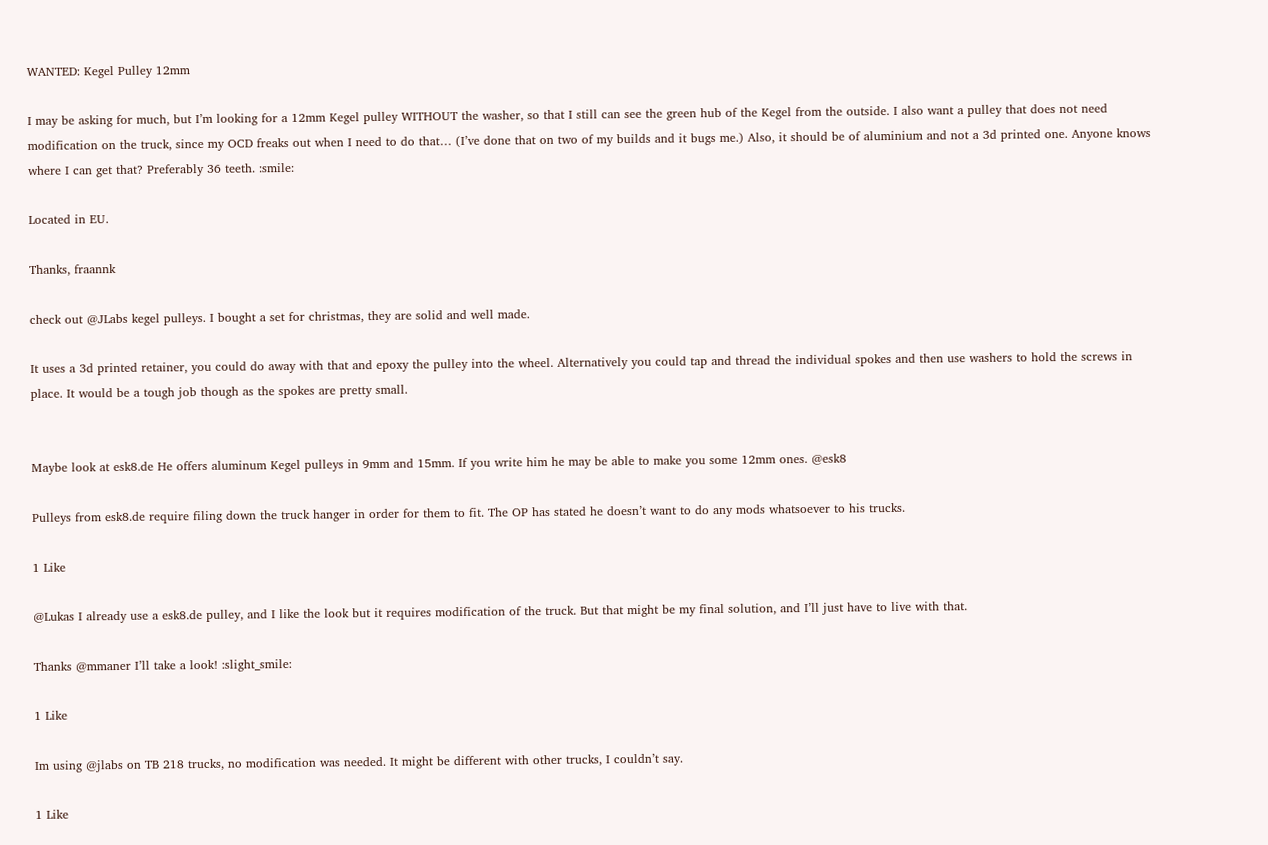WANTED: Kegel Pulley 12mm

I may be asking for much, but I’m looking for a 12mm Kegel pulley WITHOUT the washer, so that I still can see the green hub of the Kegel from the outside. I also want a pulley that does not need modification on the truck, since my OCD freaks out when I need to do that… (I’ve done that on two of my builds and it bugs me.) Also, it should be of aluminium and not a 3d printed one. Anyone knows where I can get that? Preferably 36 teeth. :smile:

Located in EU.

Thanks, fraannk

check out @JLabs kegel pulleys. I bought a set for christmas, they are solid and well made.

It uses a 3d printed retainer, you could do away with that and epoxy the pulley into the wheel. Alternatively you could tap and thread the individual spokes and then use washers to hold the screws in place. It would be a tough job though as the spokes are pretty small.


Maybe look at esk8.de He offers aluminum Kegel pulleys in 9mm and 15mm. If you write him he may be able to make you some 12mm ones. @esk8

Pulleys from esk8.de require filing down the truck hanger in order for them to fit. The OP has stated he doesn’t want to do any mods whatsoever to his trucks.

1 Like

@Lukas I already use a esk8.de pulley, and I like the look but it requires modification of the truck. But that might be my final solution, and I’ll just have to live with that.

Thanks @mmaner I’ll take a look! :slight_smile:

1 Like

Im using @jlabs on TB 218 trucks, no modification was needed. It might be different with other trucks, I couldn’t say.

1 Like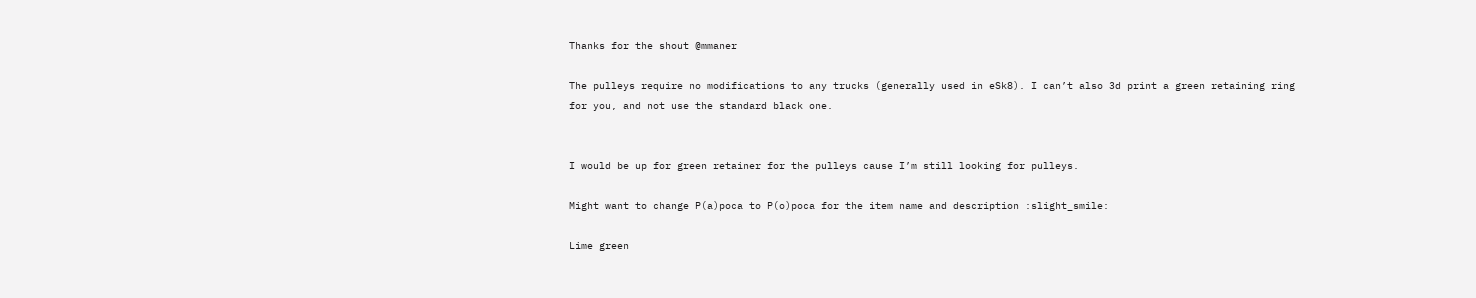Thanks for the shout @mmaner

The pulleys require no modifications to any trucks (generally used in eSk8). I can’t also 3d print a green retaining ring for you, and not use the standard black one.


I would be up for green retainer for the pulleys cause I’m still looking for pulleys.

Might want to change P(a)poca to P(o)poca for the item name and description :slight_smile:

Lime green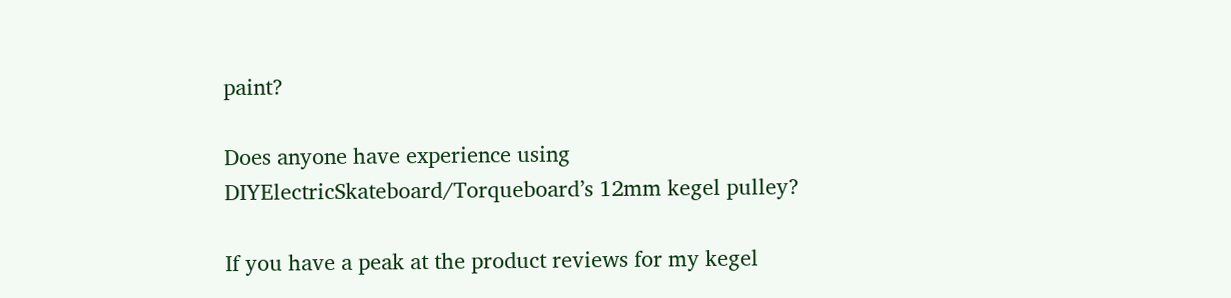paint?

Does anyone have experience using DIYElectricSkateboard/Torqueboard’s 12mm kegel pulley?

If you have a peak at the product reviews for my kegel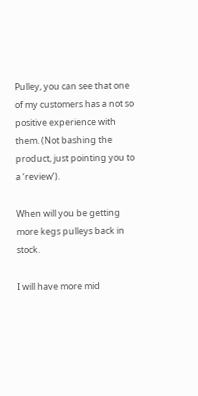Pulley, you can see that one of my customers has a not so positive experience with them. (Not bashing the product, just pointing you to a ‘review’).

When will you be getting more kegs pulleys back in stock.

I will have more mid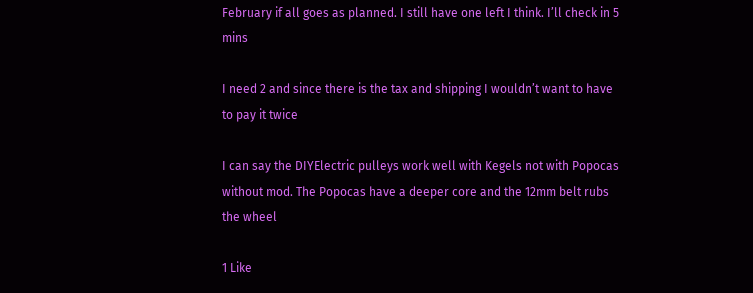February if all goes as planned. I still have one left I think. I’ll check in 5 mins

I need 2 and since there is the tax and shipping I wouldn’t want to have to pay it twice

I can say the DIYElectric pulleys work well with Kegels not with Popocas without mod. The Popocas have a deeper core and the 12mm belt rubs the wheel

1 Like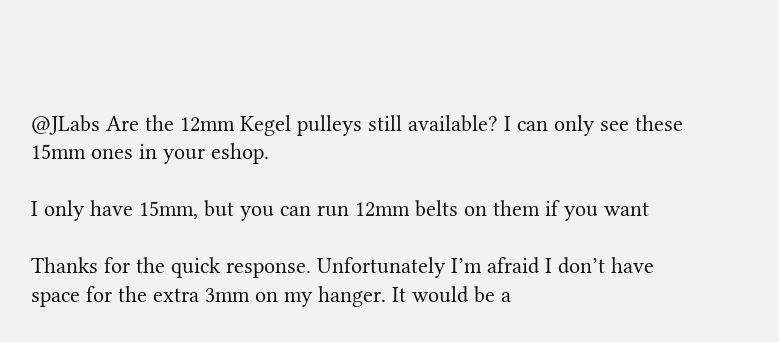@JLabs Are the 12mm Kegel pulleys still available? I can only see these 15mm ones in your eshop.

I only have 15mm, but you can run 12mm belts on them if you want

Thanks for the quick response. Unfortunately I’m afraid I don’t have space for the extra 3mm on my hanger. It would be a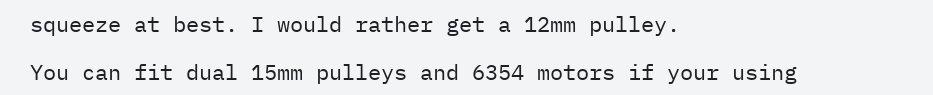squeeze at best. I would rather get a 12mm pulley.

You can fit dual 15mm pulleys and 6354 motors if your using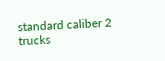standard caliber 2 trucks